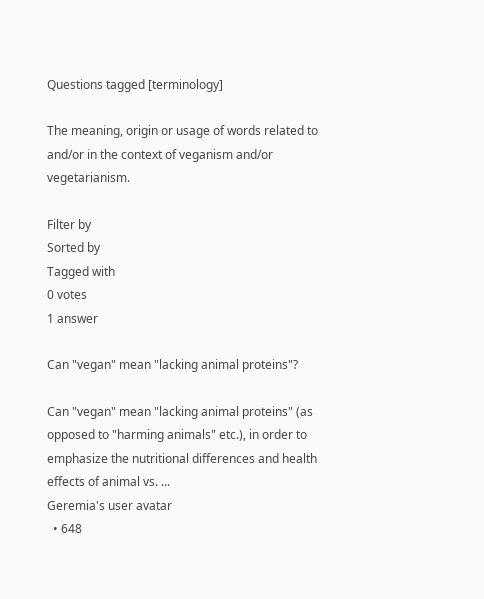Questions tagged [terminology]

The meaning, origin or usage of words related to and/or in the context of veganism and/or vegetarianism.

Filter by
Sorted by
Tagged with
0 votes
1 answer

Can "vegan" mean "lacking animal proteins"?

Can "vegan" mean "lacking animal proteins" (as opposed to "harming animals" etc.), in order to emphasize the nutritional differences and health effects of animal vs. ...
Geremia's user avatar
  • 648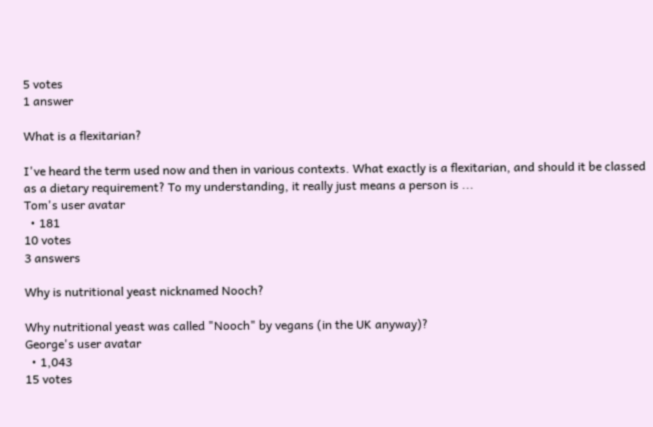5 votes
1 answer

What is a flexitarian?

I've heard the term used now and then in various contexts. What exactly is a flexitarian, and should it be classed as a dietary requirement? To my understanding, it really just means a person is ...
Tom's user avatar
  • 181
10 votes
3 answers

Why is nutritional yeast nicknamed Nooch?

Why nutritional yeast was called "Nooch" by vegans (in the UK anyway)?
George's user avatar
  • 1,043
15 votes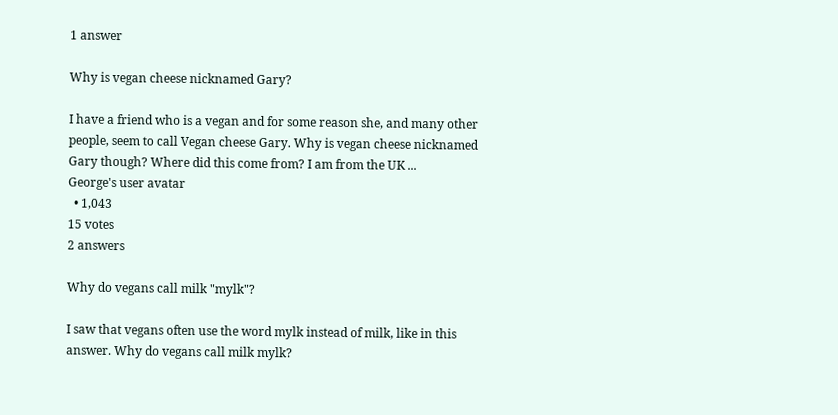1 answer

Why is vegan cheese nicknamed Gary?

I have a friend who is a vegan and for some reason she, and many other people, seem to call Vegan cheese Gary. Why is vegan cheese nicknamed Gary though? Where did this come from? I am from the UK ...
George's user avatar
  • 1,043
15 votes
2 answers

Why do vegans call milk "mylk"?

I saw that vegans often use the word mylk instead of milk, like in this answer. Why do vegans call milk mylk?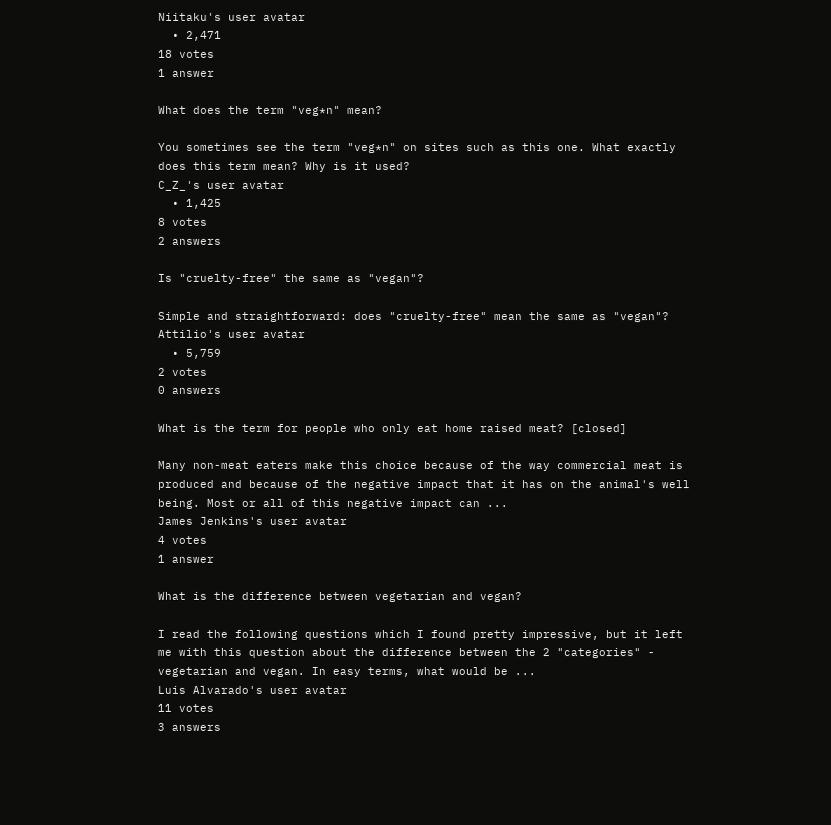Niitaku's user avatar
  • 2,471
18 votes
1 answer

What does the term "veg*n" mean?

You sometimes see the term "veg*n" on sites such as this one. What exactly does this term mean? Why is it used?
C_Z_'s user avatar
  • 1,425
8 votes
2 answers

Is "cruelty-free" the same as "vegan"?

Simple and straightforward: does "cruelty-free" mean the same as "vegan"?
Attilio's user avatar
  • 5,759
2 votes
0 answers

What is the term for people who only eat home raised meat? [closed]

Many non-meat eaters make this choice because of the way commercial meat is produced and because of the negative impact that it has on the animal's well being. Most or all of this negative impact can ...
James Jenkins's user avatar
4 votes
1 answer

What is the difference between vegetarian and vegan?

I read the following questions which I found pretty impressive, but it left me with this question about the difference between the 2 "categories" - vegetarian and vegan. In easy terms, what would be ...
Luis Alvarado's user avatar
11 votes
3 answers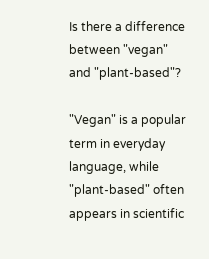Is there a difference between "vegan" and "plant-based"?

"Vegan" is a popular term in everyday language, while "plant-based" often appears in scientific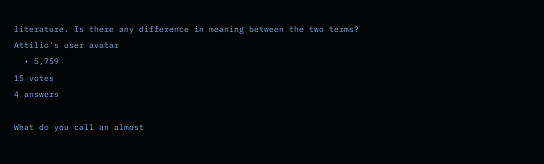literature. Is there any difference in meaning between the two terms?
Attilio's user avatar
  • 5,759
15 votes
4 answers

What do you call an almost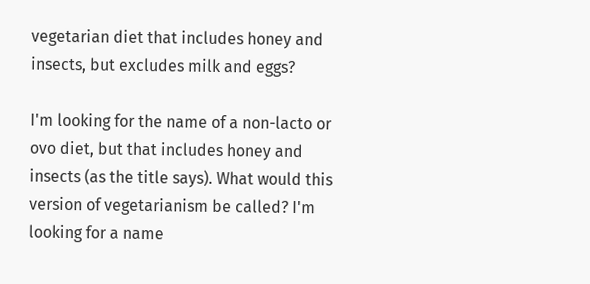vegetarian diet that includes honey and insects, but excludes milk and eggs?

I'm looking for the name of a non-lacto or ovo diet, but that includes honey and insects (as the title says). What would this version of vegetarianism be called? I'm looking for a name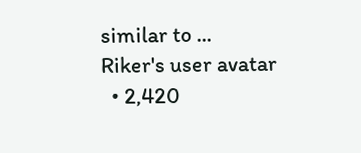similar to ...
Riker's user avatar
  • 2,420